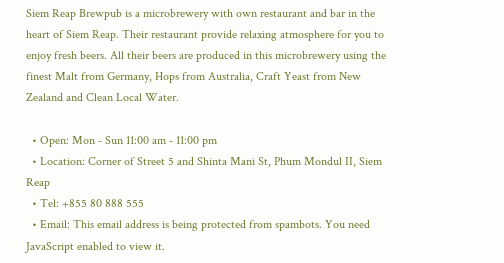Siem Reap Brewpub is a microbrewery with own restaurant and bar in the heart of Siem Reap. Their restaurant provide relaxing atmosphere for you to enjoy fresh beers. All their beers are produced in this microbrewery using the finest Malt from Germany, Hops from Australia, Craft Yeast from New Zealand and Clean Local Water.

  • Open: Mon - Sun 11:00 am - 11:00 pm
  • Location: Corner of Street 5 and Shinta Mani St, Phum Mondul II, Siem Reap
  • Tel: +855 80 888 555
  • Email: This email address is being protected from spambots. You need JavaScript enabled to view it.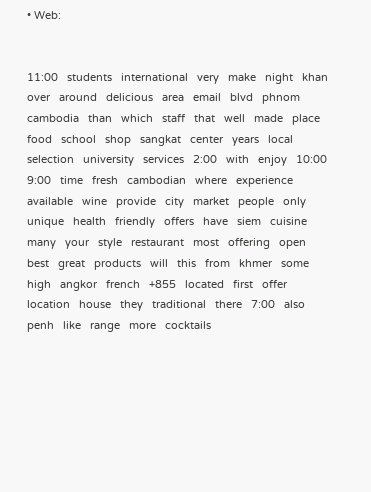• Web:


11:00   students   international   very   make   night   khan   over   around   delicious   area   email   blvd   phnom   cambodia   than   which   staff   that   well   made   place   food   school   shop   sangkat   center   years   local   selection   university   services   2:00   with   enjoy   10:00   9:00   time   fresh   cambodian   where   experience   available   wine   provide   city   market   people   only   unique   health   friendly   offers   have   siem   cuisine   many   your   style   restaurant   most   offering   open   best   great   products   will   this   from   khmer   some   high   angkor   french   +855   located   first   offer   location   house   they   traditional   there   7:00   also   penh   like   range   more   cocktails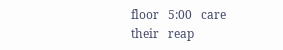floor   5:00   care   their   reap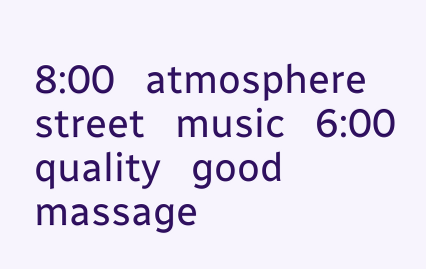8:00   atmosphere   street   music   6:00   quality   good   massage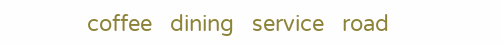coffee   dining   service   road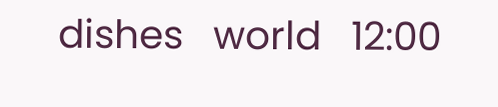dishes   world   12:00